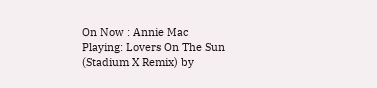On Now : Annie Mac
Playing: Lovers On The Sun (Stadium X Remix) by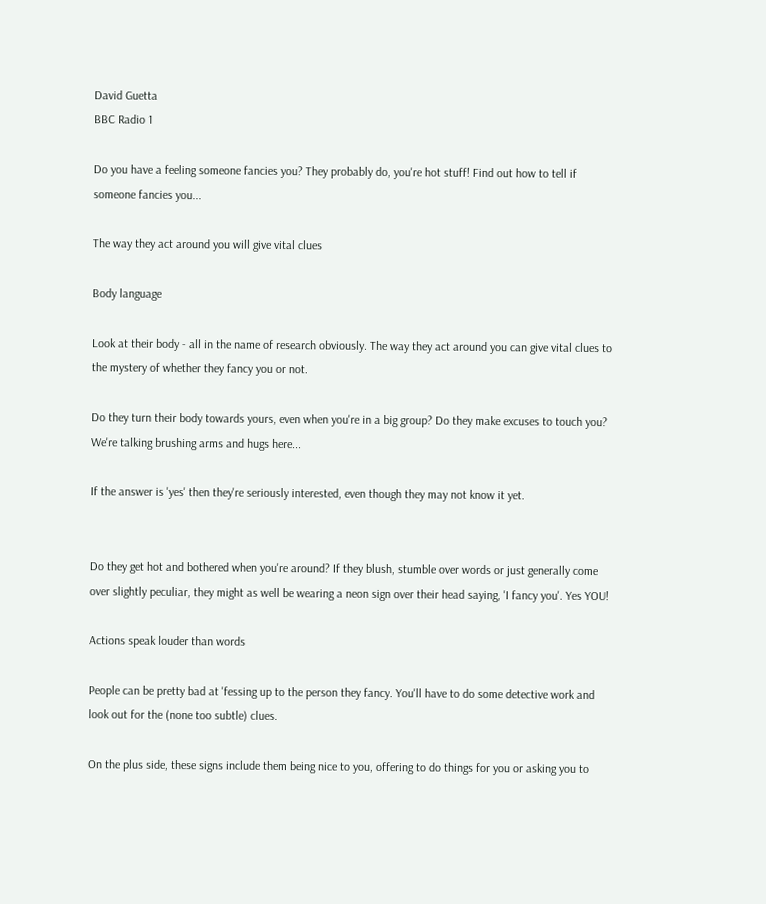David Guetta
BBC Radio 1

Do you have a feeling someone fancies you? They probably do, you're hot stuff! Find out how to tell if someone fancies you...

The way they act around you will give vital clues

Body language

Look at their body - all in the name of research obviously. The way they act around you can give vital clues to the mystery of whether they fancy you or not.

Do they turn their body towards yours, even when you're in a big group? Do they make excuses to touch you? We're talking brushing arms and hugs here...

If the answer is 'yes' then they're seriously interested, even though they may not know it yet.


Do they get hot and bothered when you're around? If they blush, stumble over words or just generally come over slightly peculiar, they might as well be wearing a neon sign over their head saying, 'I fancy you'. Yes YOU!

Actions speak louder than words

People can be pretty bad at 'fessing up to the person they fancy. You'll have to do some detective work and look out for the (none too subtle) clues.

On the plus side, these signs include them being nice to you, offering to do things for you or asking you to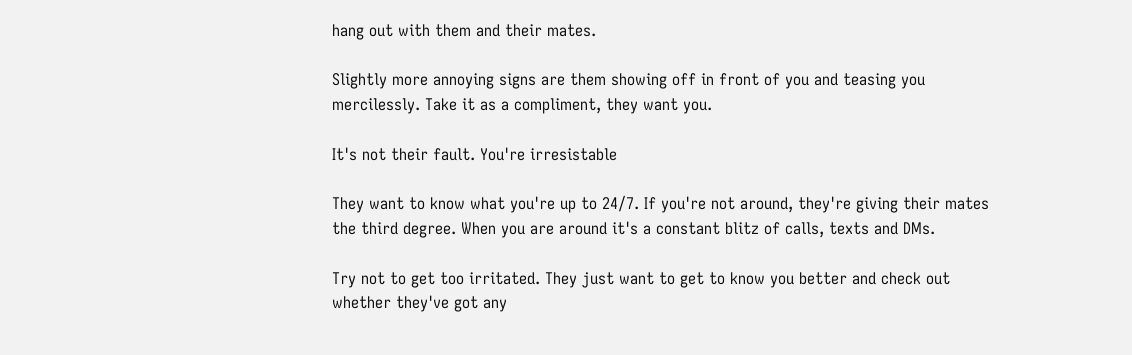hang out with them and their mates.

Slightly more annoying signs are them showing off in front of you and teasing you mercilessly. Take it as a compliment, they want you.

It's not their fault. You're irresistable

They want to know what you're up to 24/7. If you're not around, they're giving their mates the third degree. When you are around it's a constant blitz of calls, texts and DMs.

Try not to get too irritated. They just want to get to know you better and check out whether they've got any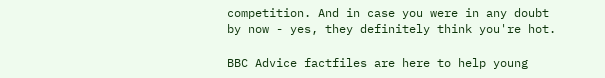competition. And in case you were in any doubt by now - yes, they definitely think you're hot.

BBC Advice factfiles are here to help young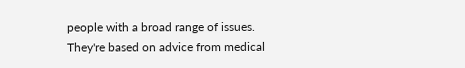people with a broad range of issues. They're based on advice from medical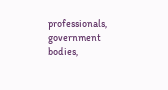professionals, government bodies,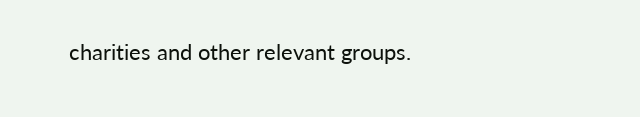charities and other relevant groups.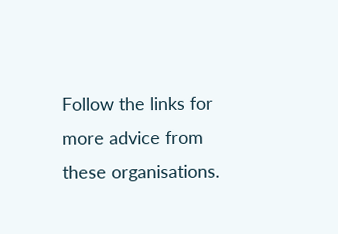Follow the links for more advice from these organisations.